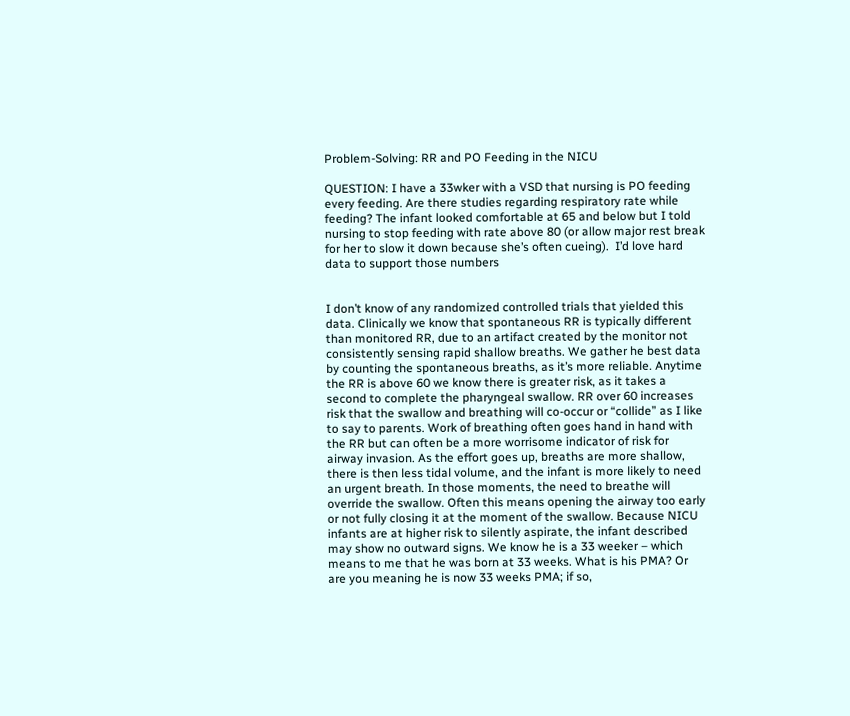Problem-Solving: RR and PO Feeding in the NICU

QUESTION: I have a 33wker with a VSD that nursing is PO feeding every feeding. Are there studies regarding respiratory rate while feeding? The infant looked comfortable at 65 and below but I told nursing to stop feeding with rate above 80 (or allow major rest break for her to slow it down because she’s often cueing).  I’d love hard data to support those numbers


I don’t know of any randomized controlled trials that yielded this data. Clinically we know that spontaneous RR is typically different than monitored RR, due to an artifact created by the monitor not consistently sensing rapid shallow breaths. We gather he best data by counting the spontaneous breaths, as it’s more reliable. Anytime the RR is above 60 we know there is greater risk, as it takes a second to complete the pharyngeal swallow. RR over 60 increases risk that the swallow and breathing will co-occur or “collide” as I like to say to parents. Work of breathing often goes hand in hand with the RR but can often be a more worrisome indicator of risk for airway invasion. As the effort goes up, breaths are more shallow, there is then less tidal volume, and the infant is more likely to need an urgent breath. In those moments, the need to breathe will override the swallow. Often this means opening the airway too early or not fully closing it at the moment of the swallow. Because NICU infants are at higher risk to silently aspirate, the infant described may show no outward signs. We know he is a 33 weeker – which means to me that he was born at 33 weeks. What is his PMA? Or are you meaning he is now 33 weeks PMA; if so,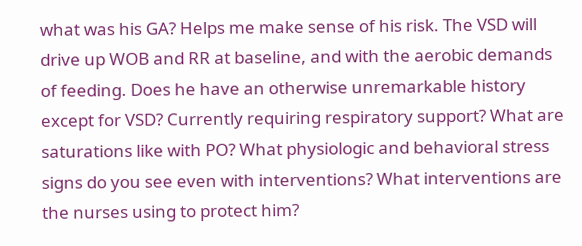what was his GA? Helps me make sense of his risk. The VSD will drive up WOB and RR at baseline, and with the aerobic demands of feeding. Does he have an otherwise unremarkable history except for VSD? Currently requiring respiratory support? What are saturations like with PO? What physiologic and behavioral stress signs do you see even with interventions? What interventions are the nurses using to protect him?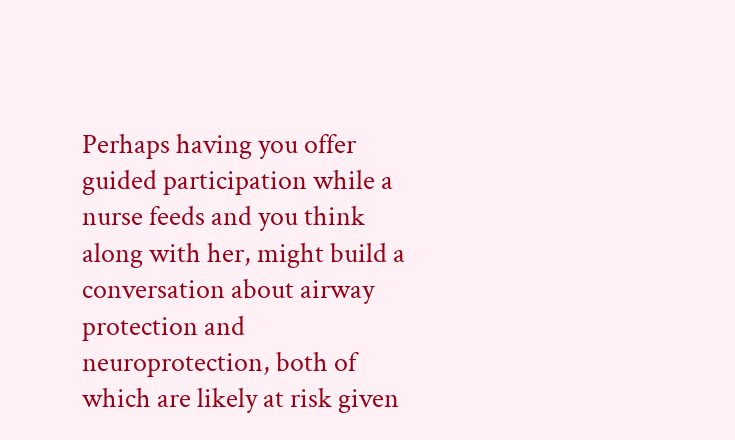Perhaps having you offer guided participation while a nurse feeds and you think along with her, might build a conversation about airway protection and neuroprotection, both of which are likely at risk given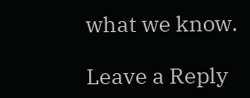what we know.

Leave a Reply